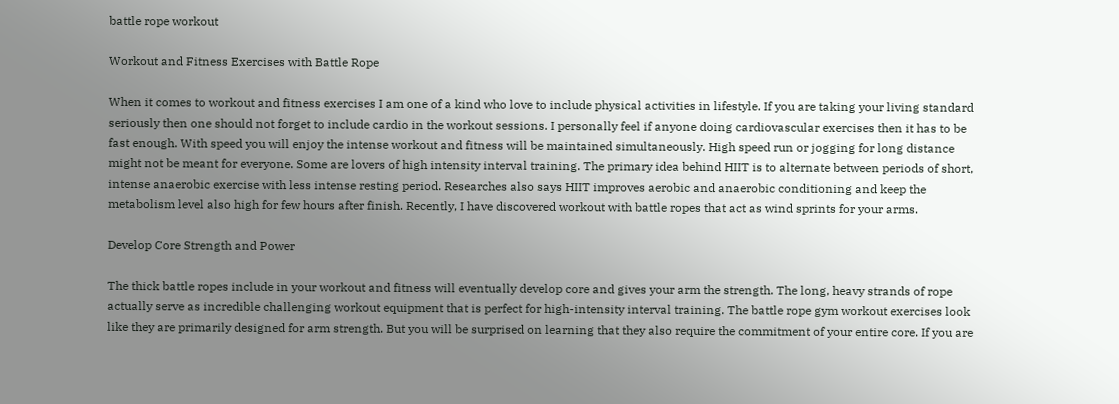battle rope workout

Workout and Fitness Exercises with Battle Rope

When it comes to workout and fitness exercises I am one of a kind who love to include physical activities in lifestyle. If you are taking your living standard seriously then one should not forget to include cardio in the workout sessions. I personally feel if anyone doing cardiovascular exercises then it has to be fast enough. With speed you will enjoy the intense workout and fitness will be maintained simultaneously. High speed run or jogging for long distance might not be meant for everyone. Some are lovers of high intensity interval training. The primary idea behind HIIT is to alternate between periods of short, intense anaerobic exercise with less intense resting period. Researches also says HIIT improves aerobic and anaerobic conditioning and keep the metabolism level also high for few hours after finish. Recently, I have discovered workout with battle ropes that act as wind sprints for your arms.

Develop Core Strength and Power

The thick battle ropes include in your workout and fitness will eventually develop core and gives your arm the strength. The long, heavy strands of rope actually serve as incredible challenging workout equipment that is perfect for high-intensity interval training. The battle rope gym workout exercises look like they are primarily designed for arm strength. But you will be surprised on learning that they also require the commitment of your entire core. If you are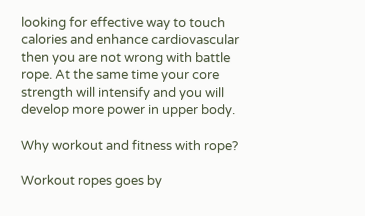looking for effective way to touch calories and enhance cardiovascular then you are not wrong with battle rope. At the same time your core strength will intensify and you will develop more power in upper body.

Why workout and fitness with rope?

Workout ropes goes by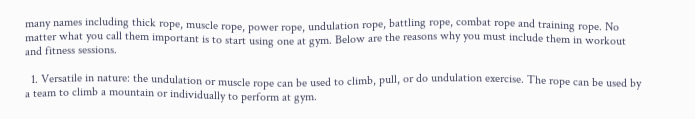many names including thick rope, muscle rope, power rope, undulation rope, battling rope, combat rope and training rope. No matter what you call them important is to start using one at gym. Below are the reasons why you must include them in workout and fitness sessions.

  1. Versatile in nature: the undulation or muscle rope can be used to climb, pull, or do undulation exercise. The rope can be used by a team to climb a mountain or individually to perform at gym.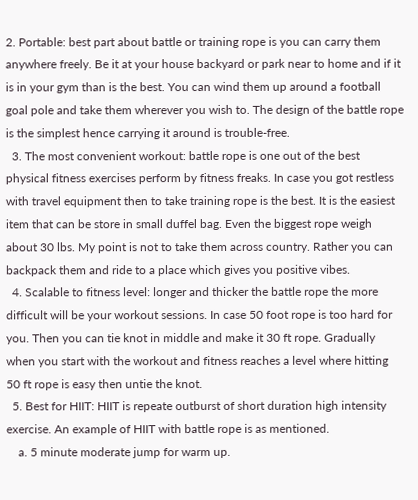2. Portable: best part about battle or training rope is you can carry them anywhere freely. Be it at your house backyard or park near to home and if it is in your gym than is the best. You can wind them up around a football goal pole and take them wherever you wish to. The design of the battle rope is the simplest hence carrying it around is trouble-free.
  3. The most convenient workout: battle rope is one out of the best physical fitness exercises perform by fitness freaks. In case you got restless with travel equipment then to take training rope is the best. It is the easiest item that can be store in small duffel bag. Even the biggest rope weigh about 30 lbs. My point is not to take them across country. Rather you can backpack them and ride to a place which gives you positive vibes.
  4. Scalable to fitness level: longer and thicker the battle rope the more difficult will be your workout sessions. In case 50 foot rope is too hard for you. Then you can tie knot in middle and make it 30 ft rope. Gradually when you start with the workout and fitness reaches a level where hitting 50 ft rope is easy then untie the knot.
  5. Best for HIIT: HIIT is repeate outburst of short duration high intensity exercise. An example of HIIT with battle rope is as mentioned.
    a. 5 minute moderate jump for warm up.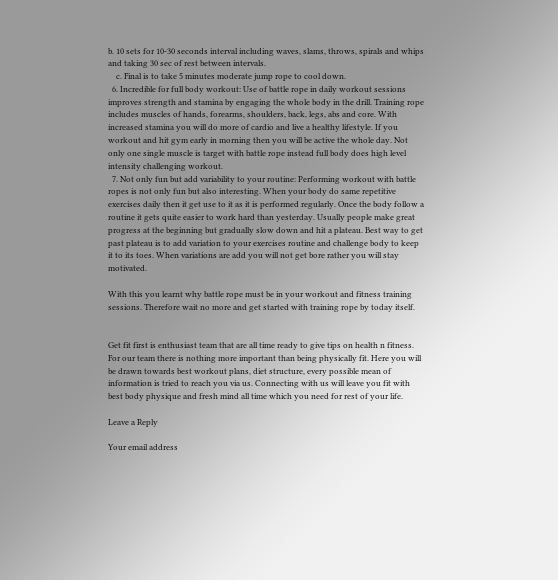b. 10 sets for 10-30 seconds interval including waves, slams, throws, spirals and whips and taking 30 sec of rest between intervals.
    c. Final is to take 5 minutes moderate jump rope to cool down.
  6. Incredible for full body workout: Use of battle rope in daily workout sessions improves strength and stamina by engaging the whole body in the drill. Training rope includes muscles of hands, forearms, shoulders, back, legs, abs and core. With increased stamina you will do more of cardio and live a healthy lifestyle. If you workout and hit gym early in morning then you will be active the whole day. Not only one single muscle is target with battle rope instead full body does high level intensity challenging workout.
  7. Not only fun but add variability to your routine: Performing workout with battle ropes is not only fun but also interesting. When your body do same repetitive exercises daily then it get use to it as it is performed regularly. Once the body follow a routine it gets quite easier to work hard than yesterday. Usually people make great progress at the beginning but gradually slow down and hit a plateau. Best way to get past plateau is to add variation to your exercises routine and challenge body to keep it to its toes. When variations are add you will not get bore rather you will stay motivated.

With this you learnt why battle rope must be in your workout and fitness training sessions. Therefore wait no more and get started with training rope by today itself.


Get fit first is enthusiast team that are all time ready to give tips on health n fitness. For our team there is nothing more important than being physically fit. Here you will be drawn towards best workout plans, diet structure, every possible mean of information is tried to reach you via us. Connecting with us will leave you fit with best body physique and fresh mind all time which you need for rest of your life.

Leave a Reply

Your email address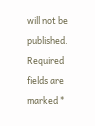will not be published. Required fields are marked *